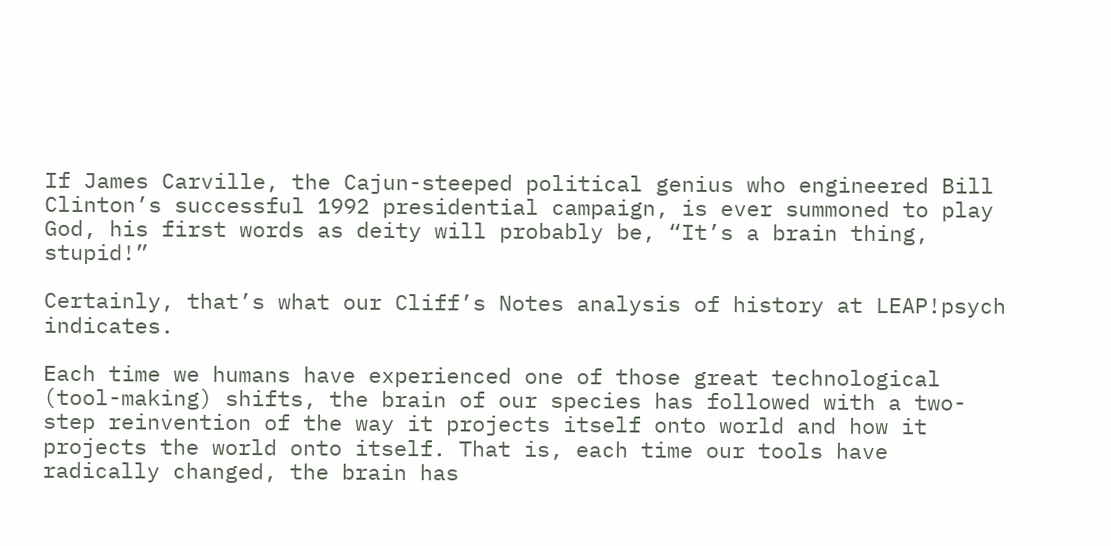If James Carville, the Cajun-steeped political genius who engineered Bill Clinton’s successful 1992 presidential campaign, is ever summoned to play God, his first words as deity will probably be, “It’s a brain thing, stupid!”

Certainly, that’s what our Cliff’s Notes analysis of history at LEAP!psych indicates.

Each time we humans have experienced one of those great technological (tool-making) shifts, the brain of our species has followed with a two-step reinvention of the way it projects itself onto world and how it projects the world onto itself. That is, each time our tools have radically changed, the brain has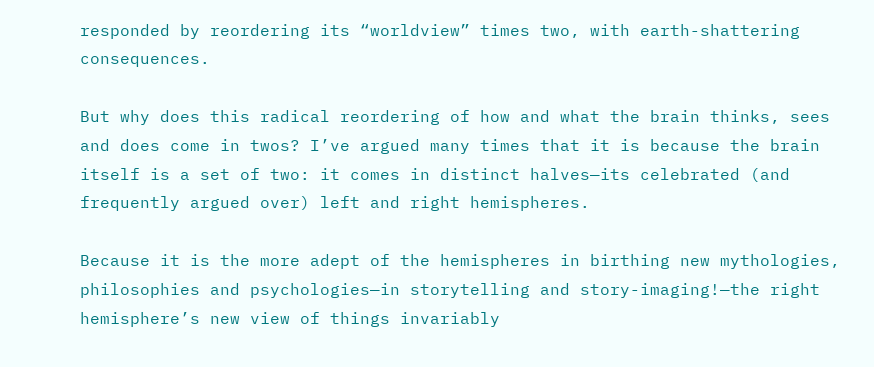responded by reordering its “worldview” times two, with earth-shattering consequences.

But why does this radical reordering of how and what the brain thinks, sees and does come in twos? I’ve argued many times that it is because the brain itself is a set of two: it comes in distinct halves—its celebrated (and frequently argued over) left and right hemispheres.

Because it is the more adept of the hemispheres in birthing new mythologies, philosophies and psychologies—in storytelling and story-imaging!—the right hemisphere’s new view of things invariably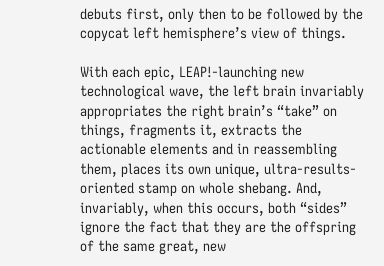debuts first, only then to be followed by the copycat left hemisphere’s view of things.

With each epic, LEAP!-launching new technological wave, the left brain invariably appropriates the right brain’s “take” on things, fragments it, extracts the actionable elements and in reassembling them, places its own unique, ultra-results-oriented stamp on whole shebang. And, invariably, when this occurs, both “sides” ignore the fact that they are the offspring of the same great, new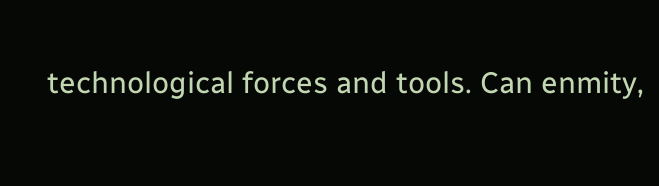technological forces and tools. Can enmity,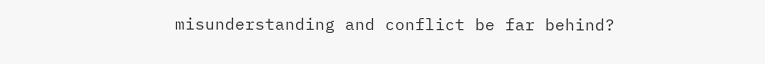misunderstanding and conflict be far behind?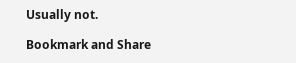Usually not.

Bookmark and Share